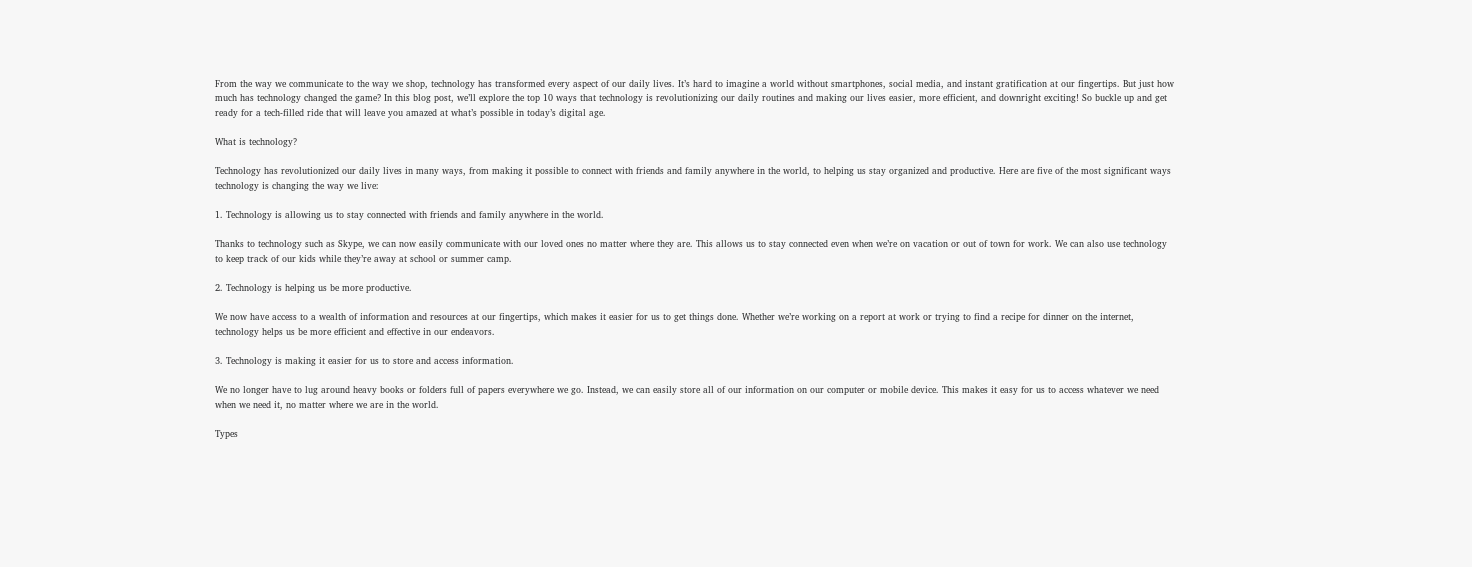From the way we communicate to the way we shop, technology has transformed every aspect of our daily lives. It’s hard to imagine a world without smartphones, social media, and instant gratification at our fingertips. But just how much has technology changed the game? In this blog post, we’ll explore the top 10 ways that technology is revolutionizing our daily routines and making our lives easier, more efficient, and downright exciting! So buckle up and get ready for a tech-filled ride that will leave you amazed at what’s possible in today’s digital age.

What is technology?

Technology has revolutionized our daily lives in many ways, from making it possible to connect with friends and family anywhere in the world, to helping us stay organized and productive. Here are five of the most significant ways technology is changing the way we live:

1. Technology is allowing us to stay connected with friends and family anywhere in the world.

Thanks to technology such as Skype, we can now easily communicate with our loved ones no matter where they are. This allows us to stay connected even when we’re on vacation or out of town for work. We can also use technology to keep track of our kids while they’re away at school or summer camp.

2. Technology is helping us be more productive.

We now have access to a wealth of information and resources at our fingertips, which makes it easier for us to get things done. Whether we’re working on a report at work or trying to find a recipe for dinner on the internet, technology helps us be more efficient and effective in our endeavors.

3. Technology is making it easier for us to store and access information.

We no longer have to lug around heavy books or folders full of papers everywhere we go. Instead, we can easily store all of our information on our computer or mobile device. This makes it easy for us to access whatever we need when we need it, no matter where we are in the world.

Types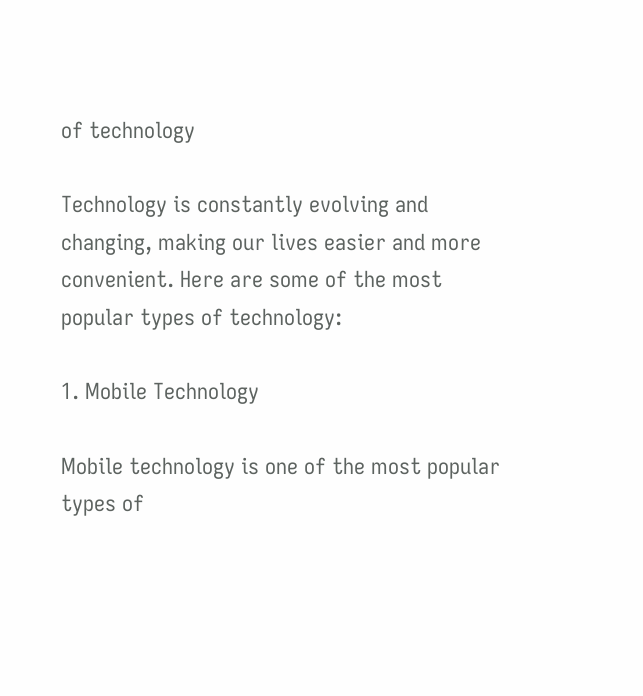of technology

Technology is constantly evolving and changing, making our lives easier and more convenient. Here are some of the most popular types of technology:

1. Mobile Technology

Mobile technology is one of the most popular types of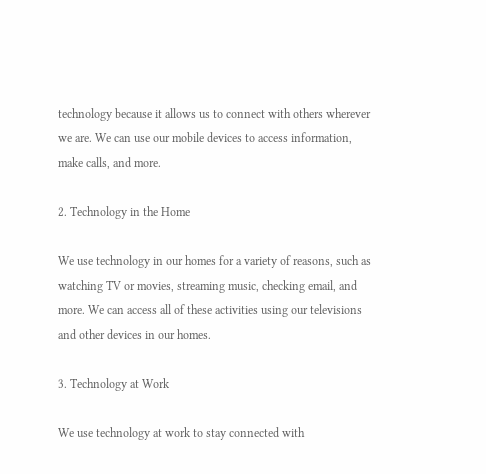technology because it allows us to connect with others wherever we are. We can use our mobile devices to access information, make calls, and more.

2. Technology in the Home

We use technology in our homes for a variety of reasons, such as watching TV or movies, streaming music, checking email, and more. We can access all of these activities using our televisions and other devices in our homes.

3. Technology at Work

We use technology at work to stay connected with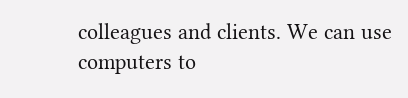colleagues and clients. We can use computers to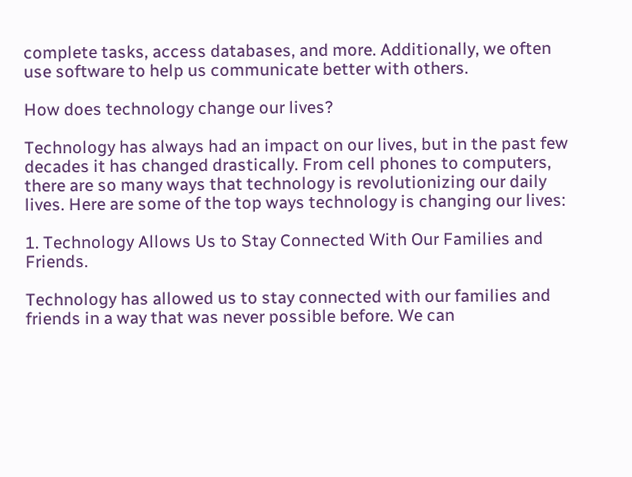complete tasks, access databases, and more. Additionally, we often use software to help us communicate better with others.

How does technology change our lives?

Technology has always had an impact on our lives, but in the past few decades it has changed drastically. From cell phones to computers, there are so many ways that technology is revolutionizing our daily lives. Here are some of the top ways technology is changing our lives:

1. Technology Allows Us to Stay Connected With Our Families and Friends.

Technology has allowed us to stay connected with our families and friends in a way that was never possible before. We can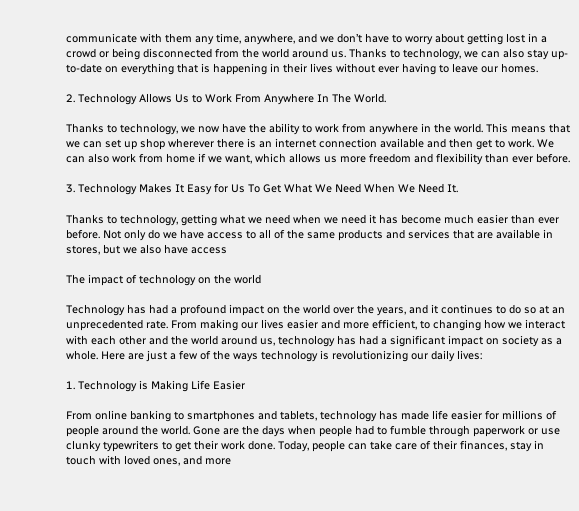communicate with them any time, anywhere, and we don’t have to worry about getting lost in a crowd or being disconnected from the world around us. Thanks to technology, we can also stay up-to-date on everything that is happening in their lives without ever having to leave our homes.

2. Technology Allows Us to Work From Anywhere In The World.

Thanks to technology, we now have the ability to work from anywhere in the world. This means that we can set up shop wherever there is an internet connection available and then get to work. We can also work from home if we want, which allows us more freedom and flexibility than ever before.

3. Technology Makes It Easy for Us To Get What We Need When We Need It.

Thanks to technology, getting what we need when we need it has become much easier than ever before. Not only do we have access to all of the same products and services that are available in stores, but we also have access

The impact of technology on the world

Technology has had a profound impact on the world over the years, and it continues to do so at an unprecedented rate. From making our lives easier and more efficient, to changing how we interact with each other and the world around us, technology has had a significant impact on society as a whole. Here are just a few of the ways technology is revolutionizing our daily lives:

1. Technology is Making Life Easier

From online banking to smartphones and tablets, technology has made life easier for millions of people around the world. Gone are the days when people had to fumble through paperwork or use clunky typewriters to get their work done. Today, people can take care of their finances, stay in touch with loved ones, and more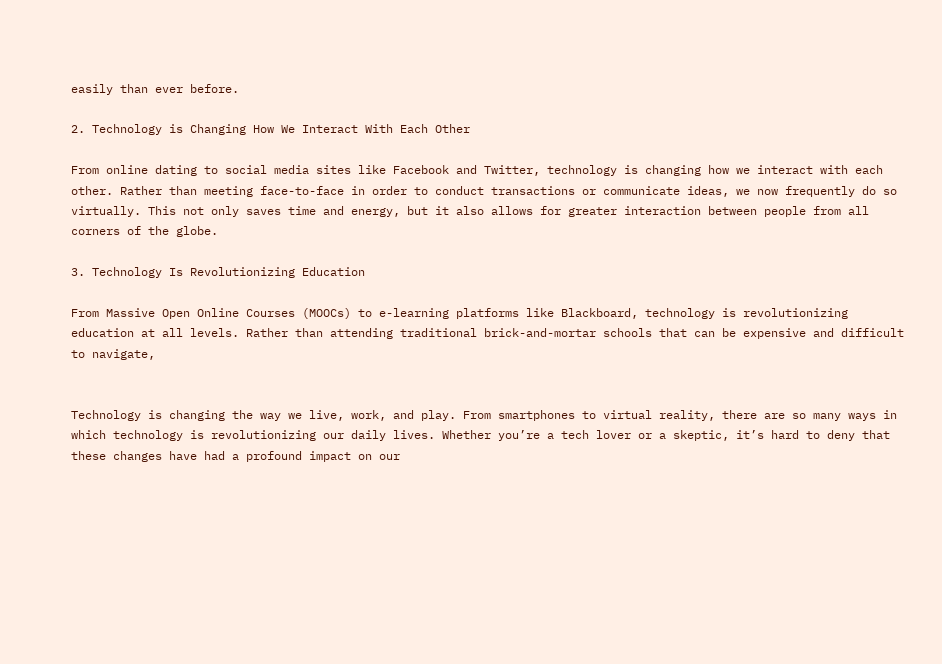easily than ever before.

2. Technology is Changing How We Interact With Each Other

From online dating to social media sites like Facebook and Twitter, technology is changing how we interact with each other. Rather than meeting face-to-face in order to conduct transactions or communicate ideas, we now frequently do so virtually. This not only saves time and energy, but it also allows for greater interaction between people from all corners of the globe.

3. Technology Is Revolutionizing Education

From Massive Open Online Courses (MOOCs) to e-learning platforms like Blackboard, technology is revolutionizing education at all levels. Rather than attending traditional brick-and-mortar schools that can be expensive and difficult to navigate,


Technology is changing the way we live, work, and play. From smartphones to virtual reality, there are so many ways in which technology is revolutionizing our daily lives. Whether you’re a tech lover or a skeptic, it’s hard to deny that these changes have had a profound impact on our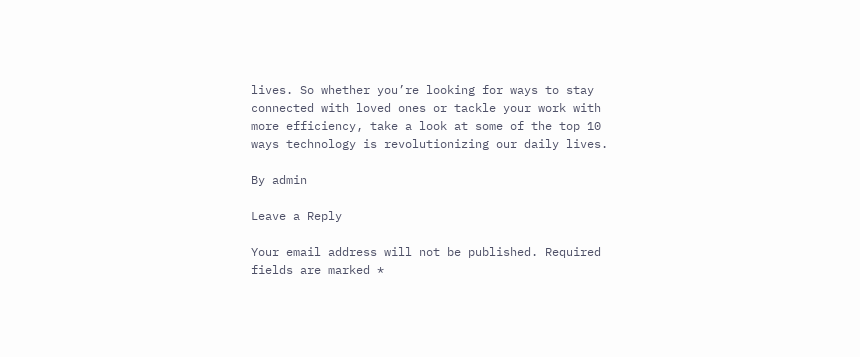lives. So whether you’re looking for ways to stay connected with loved ones or tackle your work with more efficiency, take a look at some of the top 10 ways technology is revolutionizing our daily lives.

By admin

Leave a Reply

Your email address will not be published. Required fields are marked *